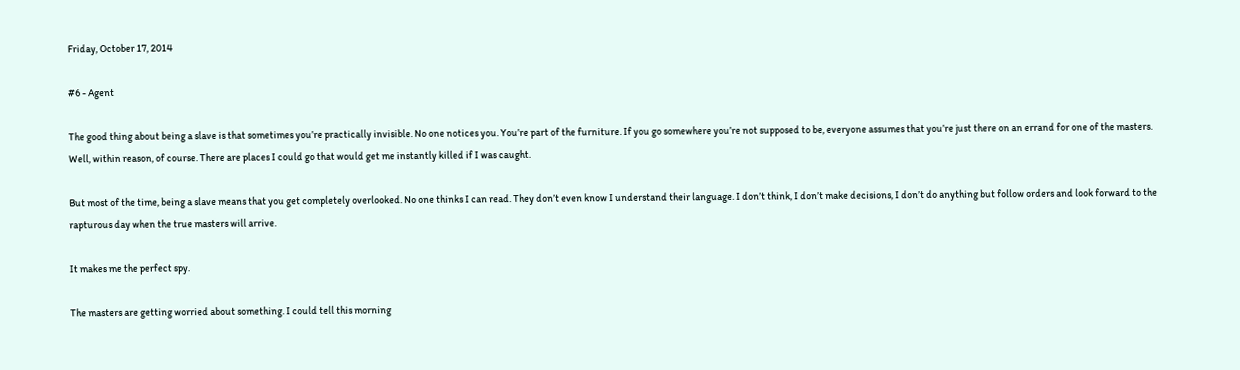Friday, October 17, 2014

#6 - Agent

The good thing about being a slave is that sometimes you’re practically invisible. No one notices you. You’re part of the furniture. If you go somewhere you’re not supposed to be, everyone assumes that you’re just there on an errand for one of the masters. Well, within reason, of course. There are places I could go that would get me instantly killed if I was caught.

But most of the time, being a slave means that you get completely overlooked. No one thinks I can read. They don’t even know I understand their language. I don’t think, I don’t make decisions, I don’t do anything but follow orders and look forward to the rapturous day when the true masters will arrive.

It makes me the perfect spy.

The masters are getting worried about something. I could tell this morning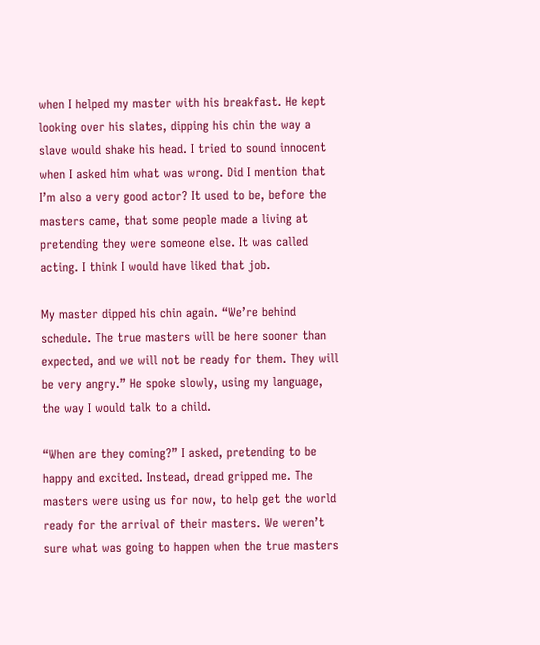when I helped my master with his breakfast. He kept looking over his slates, dipping his chin the way a slave would shake his head. I tried to sound innocent when I asked him what was wrong. Did I mention that I’m also a very good actor? It used to be, before the masters came, that some people made a living at pretending they were someone else. It was called acting. I think I would have liked that job.

My master dipped his chin again. “We’re behind schedule. The true masters will be here sooner than expected, and we will not be ready for them. They will be very angry.” He spoke slowly, using my language, the way I would talk to a child.

“When are they coming?” I asked, pretending to be happy and excited. Instead, dread gripped me. The masters were using us for now, to help get the world ready for the arrival of their masters. We weren’t sure what was going to happen when the true masters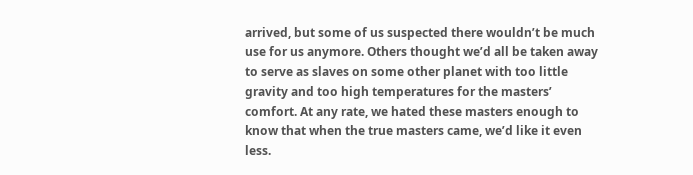arrived, but some of us suspected there wouldn’t be much use for us anymore. Others thought we’d all be taken away to serve as slaves on some other planet with too little gravity and too high temperatures for the masters’ comfort. At any rate, we hated these masters enough to know that when the true masters came, we’d like it even less.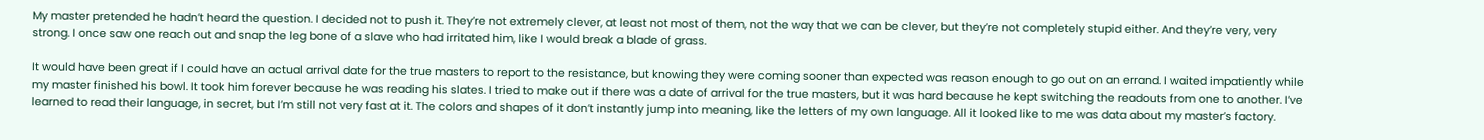My master pretended he hadn’t heard the question. I decided not to push it. They’re not extremely clever, at least not most of them, not the way that we can be clever, but they’re not completely stupid either. And they’re very, very strong. I once saw one reach out and snap the leg bone of a slave who had irritated him, like I would break a blade of grass.

It would have been great if I could have an actual arrival date for the true masters to report to the resistance, but knowing they were coming sooner than expected was reason enough to go out on an errand. I waited impatiently while my master finished his bowl. It took him forever because he was reading his slates. I tried to make out if there was a date of arrival for the true masters, but it was hard because he kept switching the readouts from one to another. I’ve learned to read their language, in secret, but I’m still not very fast at it. The colors and shapes of it don’t instantly jump into meaning, like the letters of my own language. All it looked like to me was data about my master’s factory.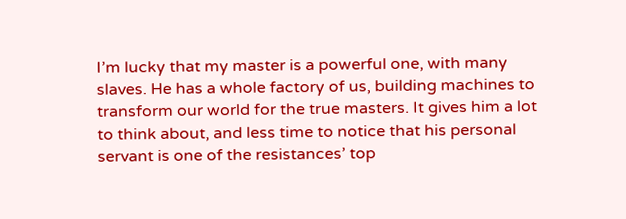I’m lucky that my master is a powerful one, with many slaves. He has a whole factory of us, building machines to transform our world for the true masters. It gives him a lot to think about, and less time to notice that his personal servant is one of the resistances’ top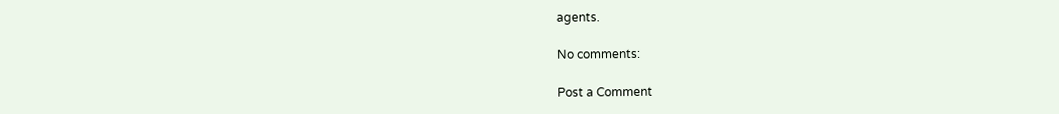agents.

No comments:

Post a Comment